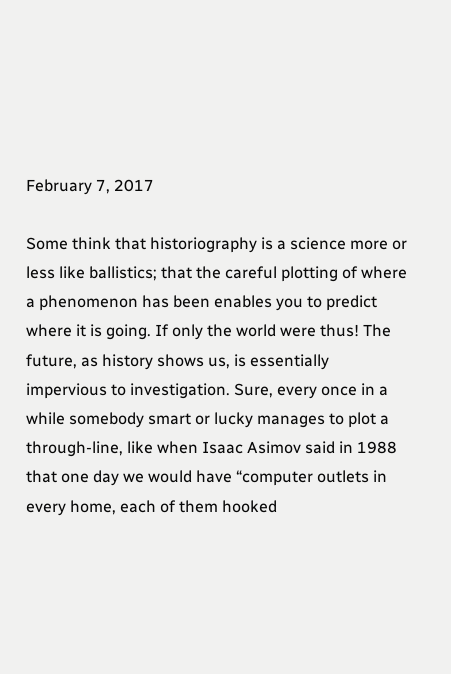February 7, 2017

Some think that historiography is a science more or less like ballistics; that the careful plotting of where a phenomenon has been enables you to predict where it is going. If only the world were thus! The future, as history shows us, is essentially impervious to investigation. Sure, every once in a while somebody smart or lucky manages to plot a through-line, like when Isaac Asimov said in 1988 that one day we would have “computer outlets in every home, each of them hooked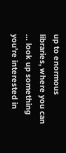up to enormous libraries, where you can … look up something you’re interested in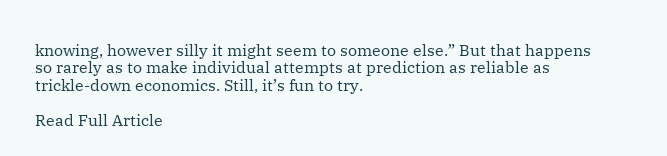knowing, however silly it might seem to someone else.” But that happens so rarely as to make individual attempts at prediction as reliable as trickle-down economics. Still, it’s fun to try.

Read Full Article